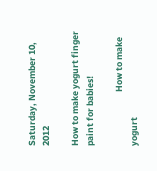Saturday, November 10, 2012

How to make yogurt finger paint for babies!

                           How to make yogurt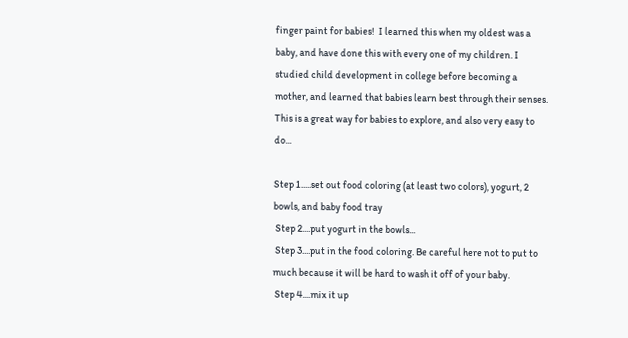finger paint for babies!  I learned this when my oldest was a baby, and have done this with every one of my children. I studied child development in college before becoming a mother, and learned that babies learn best through their senses. This is a great way for babies to explore, and also very easy to do...

Step 1.....set out food coloring (at least two colors), yogurt, 2 bowls, and baby food tray
 Step 2....put yogurt in the bowls...
 Step 3....put in the food coloring. Be careful here not to put to much because it will be hard to wash it off of your baby.
 Step 4....mix it up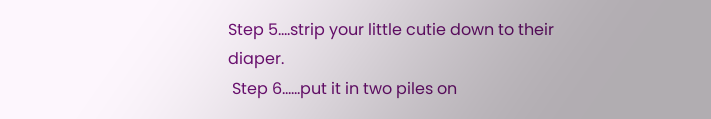Step 5....strip your little cutie down to their diaper.
 Step 6......put it in two piles on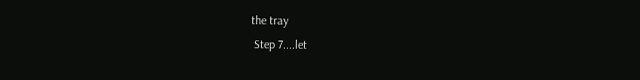the tray
 Step 7....let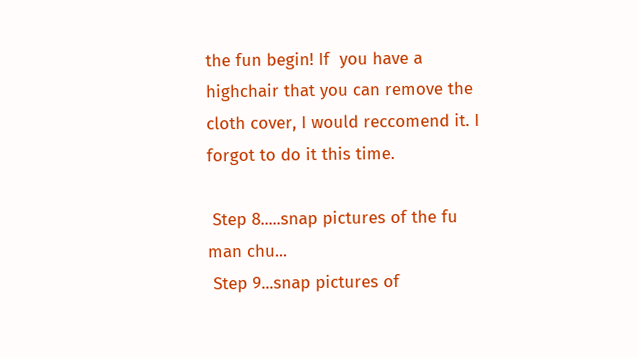the fun begin! If  you have a highchair that you can remove the cloth cover, I would reccomend it. I forgot to do it this time.

 Step 8.....snap pictures of the fu man chu...
 Step 9...snap pictures of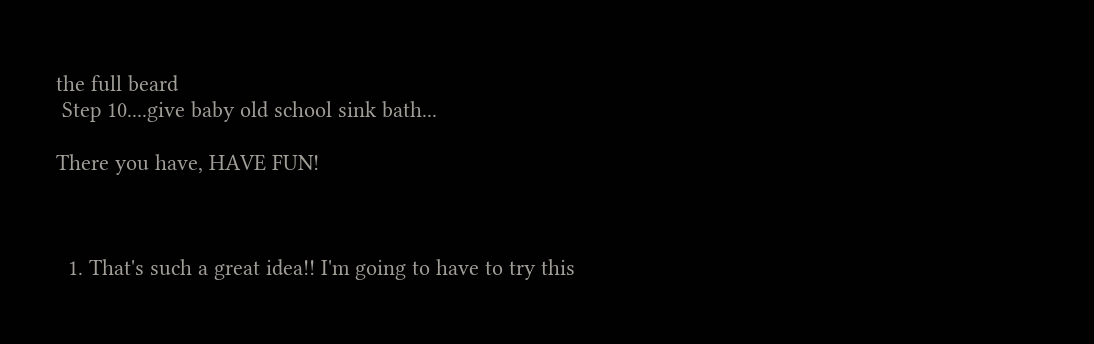the full beard
 Step 10....give baby old school sink bath...

There you have, HAVE FUN!



  1. That's such a great idea!! I'm going to have to try this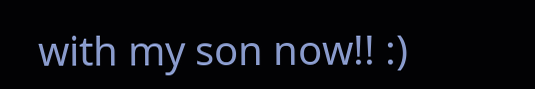with my son now!! :)